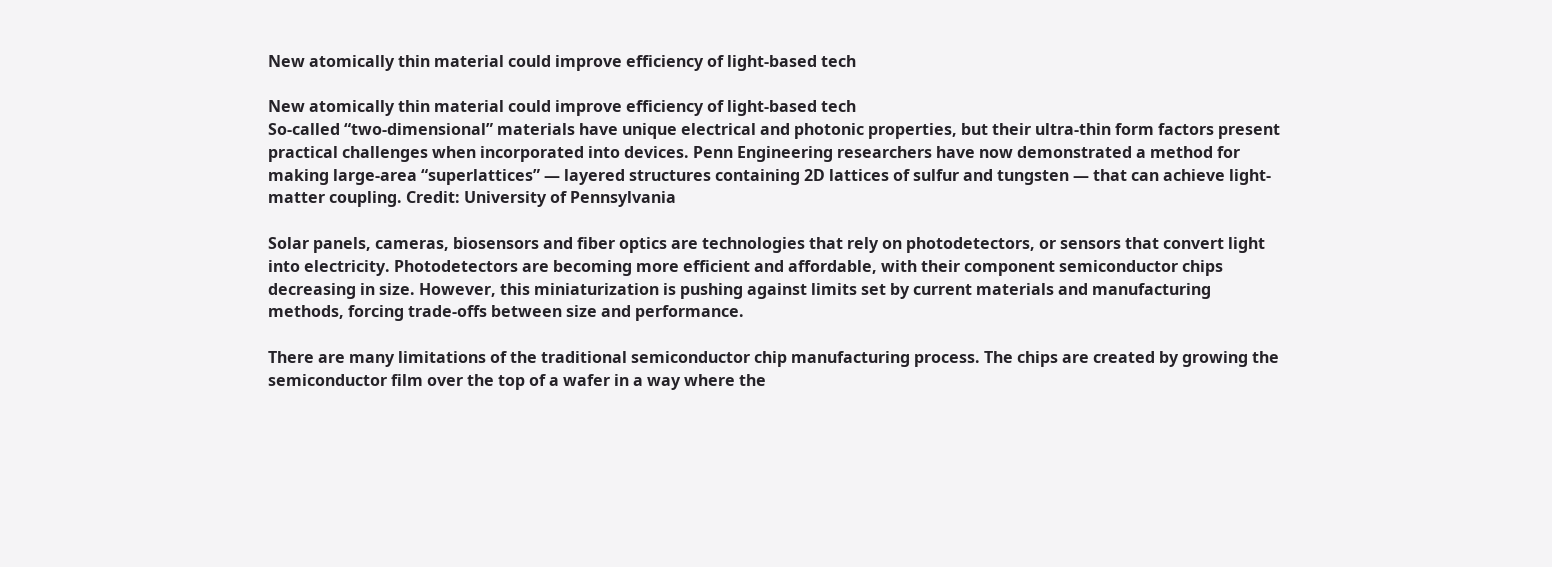New atomically thin material could improve efficiency of light-based tech

New atomically thin material could improve efficiency of light-based tech
So-called “two-dimensional” materials have unique electrical and photonic properties, but their ultra-thin form factors present practical challenges when incorporated into devices. Penn Engineering researchers have now demonstrated a method for making large-area “superlattices” — layered structures containing 2D lattices of sulfur and tungsten — that can achieve light-matter coupling. Credit: University of Pennsylvania

Solar panels, cameras, biosensors and fiber optics are technologies that rely on photodetectors, or sensors that convert light into electricity. Photodetectors are becoming more efficient and affordable, with their component semiconductor chips decreasing in size. However, this miniaturization is pushing against limits set by current materials and manufacturing methods, forcing trade-offs between size and performance.

There are many limitations of the traditional semiconductor chip manufacturing process. The chips are created by growing the semiconductor film over the top of a wafer in a way where the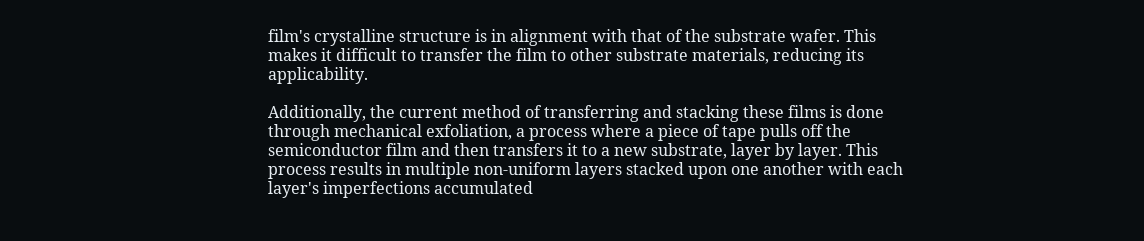film's crystalline structure is in alignment with that of the substrate wafer. This makes it difficult to transfer the film to other substrate materials, reducing its applicability.

Additionally, the current method of transferring and stacking these films is done through mechanical exfoliation, a process where a piece of tape pulls off the semiconductor film and then transfers it to a new substrate, layer by layer. This process results in multiple non-uniform layers stacked upon one another with each layer's imperfections accumulated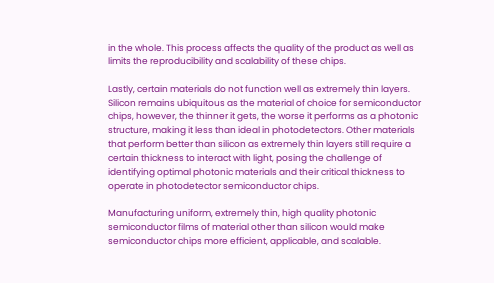in the whole. This process affects the quality of the product as well as limits the reproducibility and scalability of these chips.

Lastly, certain materials do not function well as extremely thin layers. Silicon remains ubiquitous as the material of choice for semiconductor chips, however, the thinner it gets, the worse it performs as a photonic structure, making it less than ideal in photodetectors. Other materials that perform better than silicon as extremely thin layers still require a certain thickness to interact with light, posing the challenge of identifying optimal photonic materials and their critical thickness to operate in photodetector semiconductor chips.

Manufacturing uniform, extremely thin, high quality photonic semiconductor films of material other than silicon would make semiconductor chips more efficient, applicable, and scalable.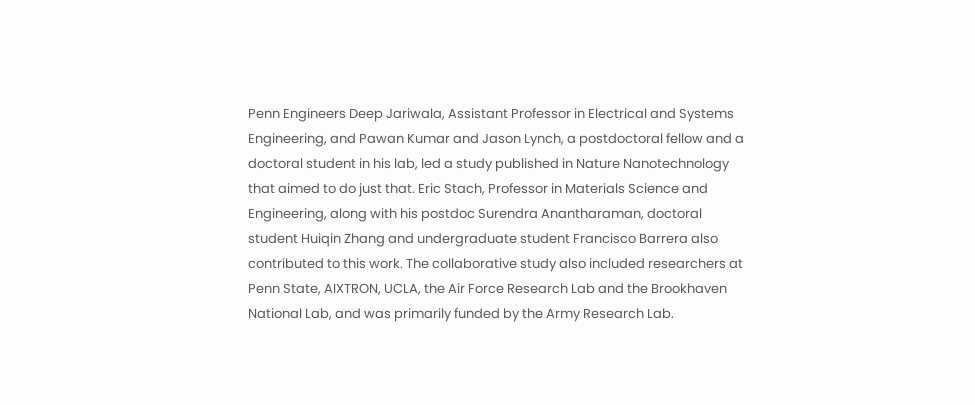Penn Engineers Deep Jariwala, Assistant Professor in Electrical and Systems Engineering, and Pawan Kumar and Jason Lynch, a postdoctoral fellow and a doctoral student in his lab, led a study published in Nature Nanotechnology that aimed to do just that. Eric Stach, Professor in Materials Science and Engineering, along with his postdoc Surendra Anantharaman, doctoral student Huiqin Zhang and undergraduate student Francisco Barrera also contributed to this work. The collaborative study also included researchers at Penn State, AIXTRON, UCLA, the Air Force Research Lab and the Brookhaven National Lab, and was primarily funded by the Army Research Lab.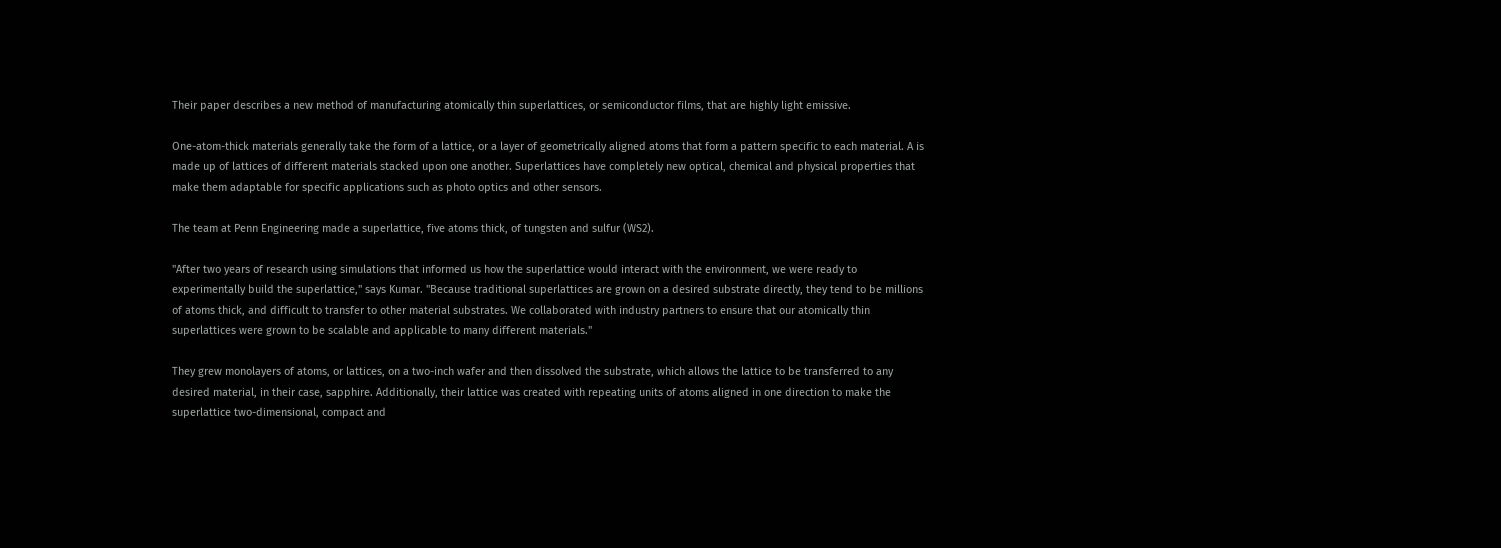Their paper describes a new method of manufacturing atomically thin superlattices, or semiconductor films, that are highly light emissive.

One-atom-thick materials generally take the form of a lattice, or a layer of geometrically aligned atoms that form a pattern specific to each material. A is made up of lattices of different materials stacked upon one another. Superlattices have completely new optical, chemical and physical properties that make them adaptable for specific applications such as photo optics and other sensors.

The team at Penn Engineering made a superlattice, five atoms thick, of tungsten and sulfur (WS2).

"After two years of research using simulations that informed us how the superlattice would interact with the environment, we were ready to experimentally build the superlattice," says Kumar. "Because traditional superlattices are grown on a desired substrate directly, they tend to be millions of atoms thick, and difficult to transfer to other material substrates. We collaborated with industry partners to ensure that our atomically thin superlattices were grown to be scalable and applicable to many different materials."

They grew monolayers of atoms, or lattices, on a two-inch wafer and then dissolved the substrate, which allows the lattice to be transferred to any desired material, in their case, sapphire. Additionally, their lattice was created with repeating units of atoms aligned in one direction to make the superlattice two-dimensional, compact and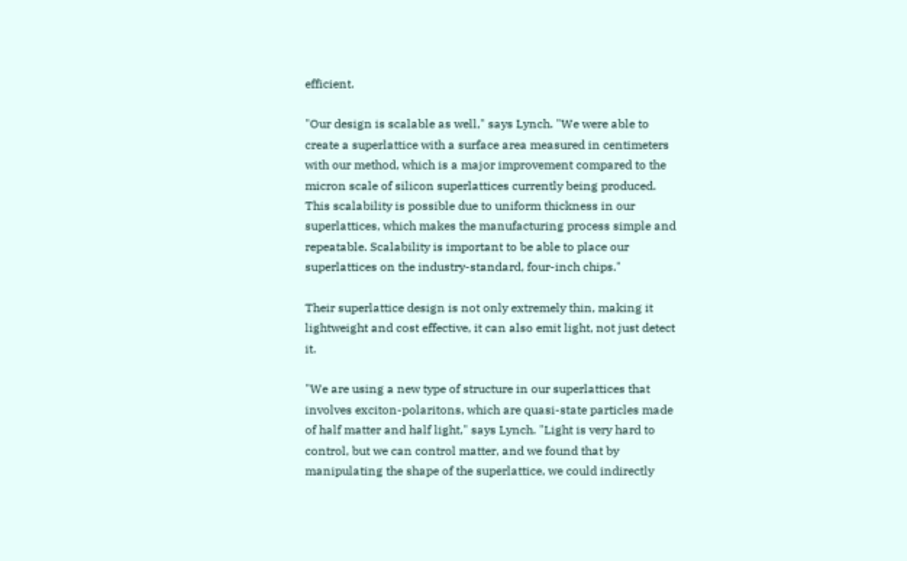efficient.

"Our design is scalable as well," says Lynch. "We were able to create a superlattice with a surface area measured in centimeters with our method, which is a major improvement compared to the micron scale of silicon superlattices currently being produced. This scalability is possible due to uniform thickness in our superlattices, which makes the manufacturing process simple and repeatable. Scalability is important to be able to place our superlattices on the industry-standard, four-inch chips."

Their superlattice design is not only extremely thin, making it lightweight and cost effective, it can also emit light, not just detect it.

"We are using a new type of structure in our superlattices that involves exciton-polaritons, which are quasi-state particles made of half matter and half light," says Lynch. "Light is very hard to control, but we can control matter, and we found that by manipulating the shape of the superlattice, we could indirectly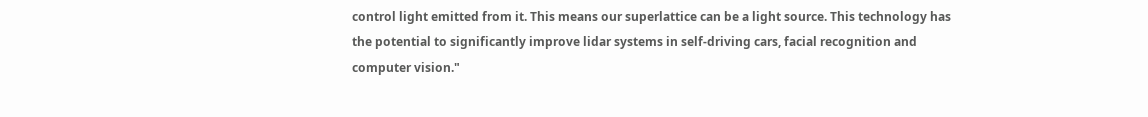control light emitted from it. This means our superlattice can be a light source. This technology has the potential to significantly improve lidar systems in self-driving cars, facial recognition and computer vision."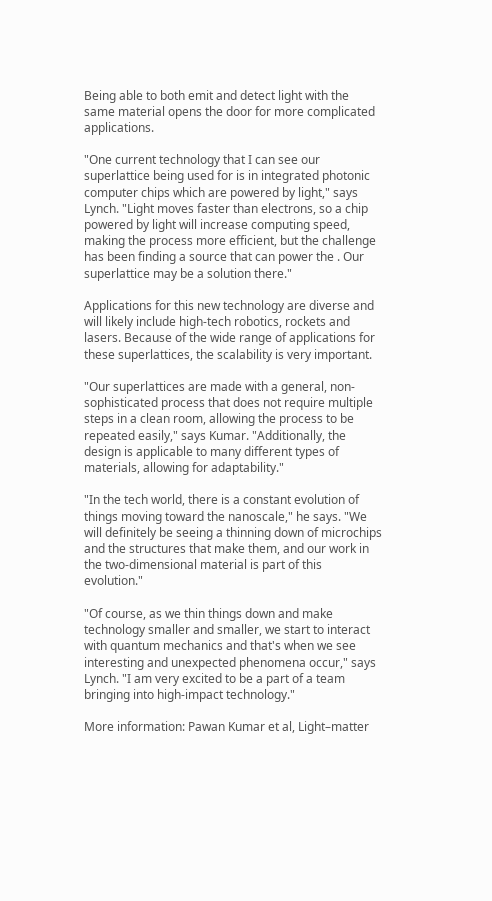Being able to both emit and detect light with the same material opens the door for more complicated applications.

"One current technology that I can see our superlattice being used for is in integrated photonic computer chips which are powered by light," says Lynch. "Light moves faster than electrons, so a chip powered by light will increase computing speed, making the process more efficient, but the challenge has been finding a source that can power the . Our superlattice may be a solution there."

Applications for this new technology are diverse and will likely include high-tech robotics, rockets and lasers. Because of the wide range of applications for these superlattices, the scalability is very important.

"Our superlattices are made with a general, non-sophisticated process that does not require multiple steps in a clean room, allowing the process to be repeated easily," says Kumar. "Additionally, the design is applicable to many different types of materials, allowing for adaptability."

"In the tech world, there is a constant evolution of things moving toward the nanoscale," he says. "We will definitely be seeing a thinning down of microchips and the structures that make them, and our work in the two-dimensional material is part of this evolution."

"Of course, as we thin things down and make technology smaller and smaller, we start to interact with quantum mechanics and that's when we see interesting and unexpected phenomena occur," says Lynch. "I am very excited to be a part of a team bringing into high-impact technology."

More information: Pawan Kumar et al, Light–matter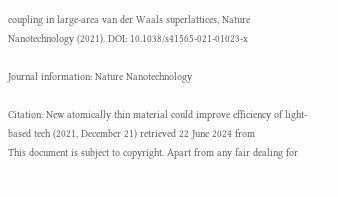coupling in large-area van der Waals superlattices, Nature Nanotechnology (2021). DOI: 10.1038/s41565-021-01023-x

Journal information: Nature Nanotechnology

Citation: New atomically thin material could improve efficiency of light-based tech (2021, December 21) retrieved 22 June 2024 from
This document is subject to copyright. Apart from any fair dealing for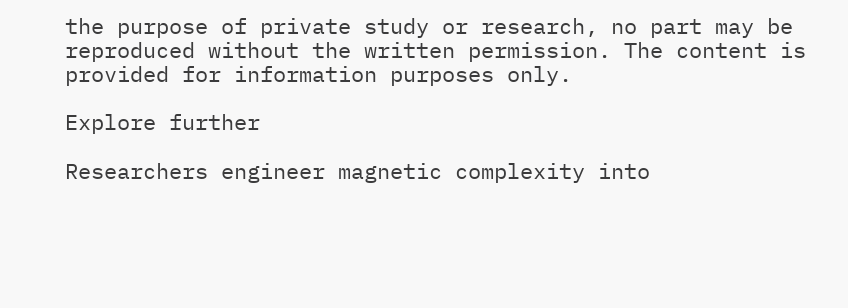the purpose of private study or research, no part may be reproduced without the written permission. The content is provided for information purposes only.

Explore further

Researchers engineer magnetic complexity into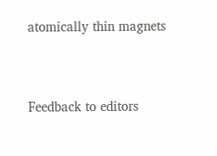atomically thin magnets


Feedback to editors